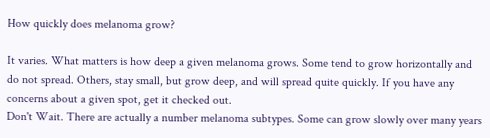How quickly does melanoma grow?

It varies. What matters is how deep a given melanoma grows. Some tend to grow horizontally and do not spread. Others, stay small, but grow deep, and will spread quite quickly. If you have any concerns about a given spot, get it checked out.
Don't Wait. There are actually a number melanoma subtypes. Some can grow slowly over many years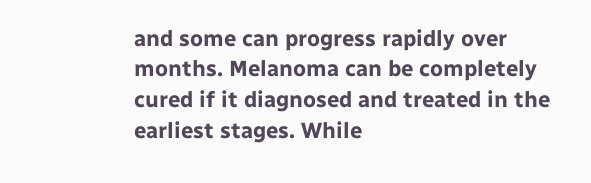and some can progress rapidly over months. Melanoma can be completely cured if it diagnosed and treated in the earliest stages. While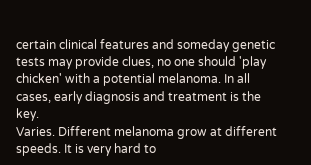certain clinical features and someday genetic tests may provide clues, no one should 'play chicken' with a potential melanoma. In all cases, early diagnosis and treatment is the key.
Varies. Different melanoma grow at different speeds. It is very hard to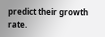predict their growth rate.